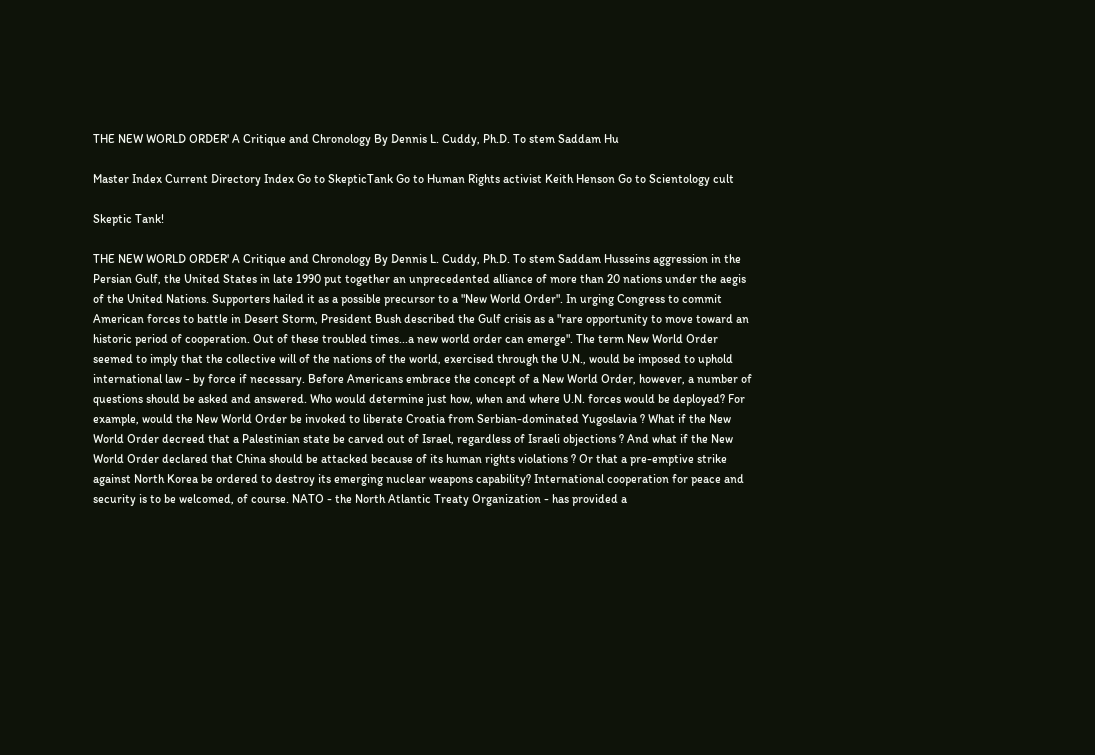THE NEW WORLD ORDER' A Critique and Chronology By Dennis L. Cuddy, Ph.D. To stem Saddam Hu

Master Index Current Directory Index Go to SkepticTank Go to Human Rights activist Keith Henson Go to Scientology cult

Skeptic Tank!

THE NEW WORLD ORDER' A Critique and Chronology By Dennis L. Cuddy, Ph.D. To stem Saddam Husseins aggression in the Persian Gulf, the United States in late 1990 put together an unprecedented alliance of more than 20 nations under the aegis of the United Nations. Supporters hailed it as a possible precursor to a "New World Order". In urging Congress to commit American forces to battle in Desert Storm, President Bush described the Gulf crisis as a "rare opportunity to move toward an historic period of cooperation. Out of these troubled times...a new world order can emerge". The term New World Order seemed to imply that the collective will of the nations of the world, exercised through the U.N., would be imposed to uphold international law - by force if necessary. Before Americans embrace the concept of a New World Order, however, a number of questions should be asked and answered. Who would determine just how, when and where U.N. forces would be deployed? For example, would the New World Order be invoked to liberate Croatia from Serbian-dominated Yugoslavia ? What if the New World Order decreed that a Palestinian state be carved out of Israel, regardless of Israeli objections ? And what if the New World Order declared that China should be attacked because of its human rights violations ? Or that a pre-emptive strike against North Korea be ordered to destroy its emerging nuclear weapons capability? International cooperation for peace and security is to be welcomed, of course. NATO - the North Atlantic Treaty Organization - has provided a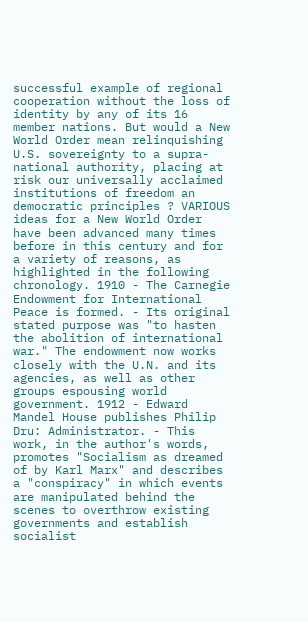successful example of regional cooperation without the loss of identity by any of its 16 member nations. But would a New World Order mean relinquishing U.S. sovereignty to a supra-national authority, placing at risk our universally acclaimed institutions of freedom an democratic principles ? VARIOUS ideas for a New World Order have been advanced many times before in this century and for a variety of reasons, as highlighted in the following chronology. 1910 - The Carnegie Endowment for International Peace is formed. - Its original stated purpose was "to hasten the abolition of international war." The endowment now works closely with the U.N. and its agencies, as well as other groups espousing world government. 1912 - Edward Mandel House publishes Philip Dru: Administrator. - This work, in the author's words, promotes "Socialism as dreamed of by Karl Marx" and describes a "conspiracy" in which events are manipulated behind the scenes to overthrow existing governments and establish socialist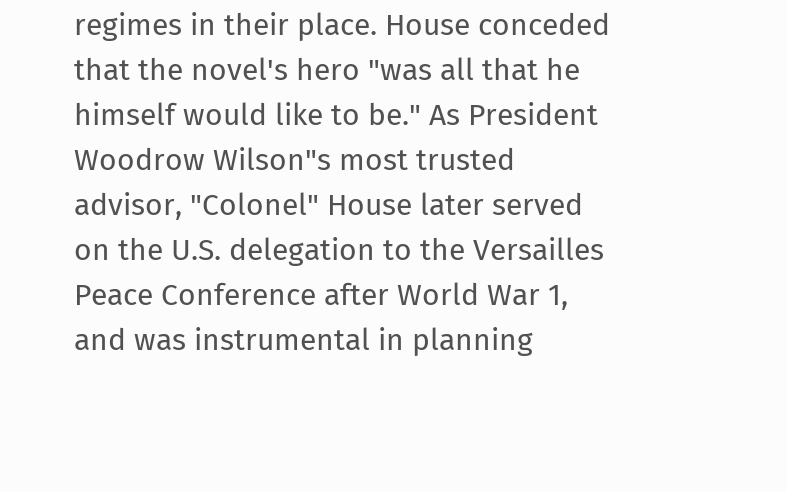regimes in their place. House conceded that the novel's hero "was all that he himself would like to be." As President Woodrow Wilson"s most trusted advisor, "Colonel" House later served on the U.S. delegation to the Versailles Peace Conference after World War 1, and was instrumental in planning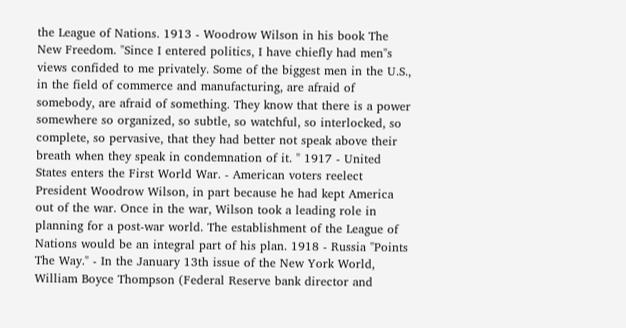the League of Nations. 1913 - Woodrow Wilson in his book The New Freedom. "Since I entered politics, I have chiefly had men"s views confided to me privately. Some of the biggest men in the U.S., in the field of commerce and manufacturing, are afraid of somebody, are afraid of something. They know that there is a power somewhere so organized, so subtle, so watchful, so interlocked, so complete, so pervasive, that they had better not speak above their breath when they speak in condemnation of it. " 1917 - United States enters the First World War. - American voters reelect President Woodrow Wilson, in part because he had kept America out of the war. Once in the war, Wilson took a leading role in planning for a post-war world. The establishment of the League of Nations would be an integral part of his plan. 1918 - Russia "Points The Way." - In the January 13th issue of the New York World, William Boyce Thompson (Federal Reserve bank director and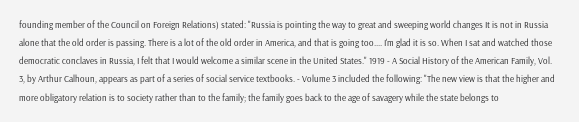founding member of the Council on Foreign Relations) stated: "Russia is pointing the way to great and sweeping world changes It is not in Russia alone that the old order is passing. There is a lot of the old order in America, and that is going too.... I'm glad it is so. When I sat and watched those democratic conclaves in Russia, I felt that I would welcome a similar scene in the United States." 1919 - A Social History of the American Family, Vol. 3, by Arthur Calhoun, appears as part of a series of social service textbooks. - Volume 3 included the following: "The new view is that the higher and more obligatory relation is to society rather than to the family; the family goes back to the age of savagery while the state belongs to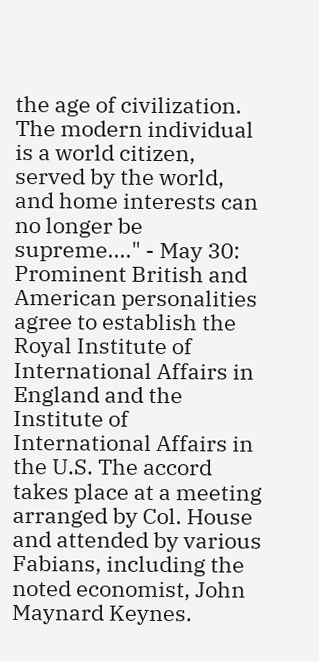the age of civilization. The modern individual is a world citizen, served by the world, and home interests can no longer be supreme...." - May 30: Prominent British and American personalities agree to establish the Royal Institute of International Affairs in England and the Institute of International Affairs in the U.S. The accord takes place at a meeting arranged by Col. House and attended by various Fabians, including the noted economist, John Maynard Keynes.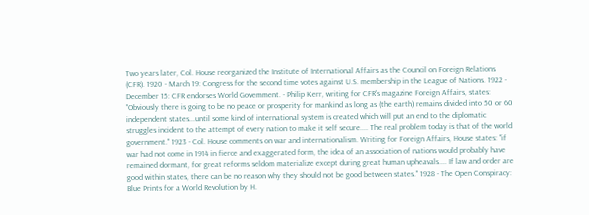Two years later, Col. House reorganized the Institute of International Affairs as the Council on Foreign Relations (CFR). 1920 - March 19: Congress for the second time votes against U.S. membership in the League of Nations. 1922 - December 15: CFR endorses World Govemment. - Philip Kerr, writing for CFR's magazine Foreign Affairs, states: "Obviously there is going to be no peace or prosperity for mankind as long as (the earth) remains divided into 50 or 60 independent states...until some kind of international system is created which will put an end to the diplomatic struggles incident to the attempt of every nation to make it self secure.... The real problem today is that of the world government." 1923 - Col. House comments on war and internationalism. Writing for Foreign Affairs, House states: "if war had not come in 1914 in fierce and exaggerated form, the idea of an association of nations would probably have remained dormant, for great reforms seldom materialize except during great human upheavals.... If law and order are good within states, there can be no reason why they should not be good between states." 1928 - The Open Conspiracy: Blue Prints for a World Revolution by H.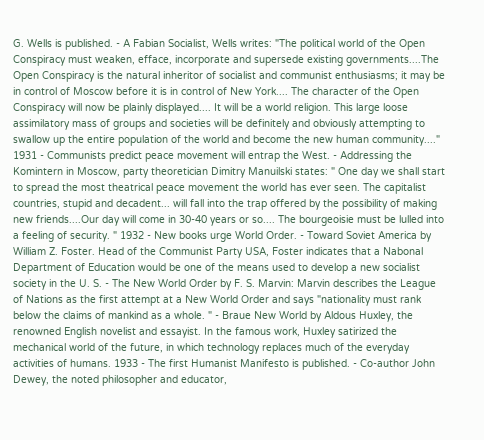G. Wells is published. - A Fabian Socialist, Wells writes: "The political world of the Open Conspiracy must weaken, efface, incorporate and supersede existing governments....The Open Conspiracy is the natural inheritor of socialist and communist enthusiasms; it may be in control of Moscow before it is in control of New York.... The character of the Open Conspiracy will now be plainly displayed.... It will be a world religion. This large loose assimilatory mass of groups and societies will be definitely and obviously attempting to swallow up the entire population of the world and become the new human community...." 1931 - Communists predict peace movement will entrap the West. - Addressing the Komintern in Moscow, party theoretician Dimitry Manuilski states: " One day we shall start to spread the most theatrical peace movement the world has ever seen. The capitalist countries, stupid and decadent... will fall into the trap offered by the possibility of making new friends....Our day will come in 30-40 years or so.... The bourgeoisie must be lulled into a feeling of security. " 1932 - New books urge World Order. - Toward Soviet America by William Z. Foster. Head of the Communist Party USA, Foster indicates that a Nabonal Department of Education would be one of the means used to develop a new socialist society in the U. S. - The New World Order by F. S. Marvin: Marvin describes the League of Nations as the first attempt at a New World Order and says "nationality must rank below the claims of mankind as a whole. " - Braue New World by Aldous Huxley, the renowned English novelist and essayist. In the famous work, Huxley satirized the mechanical world of the future, in which technology replaces much of the everyday activities of humans. 1933 - The first Humanist Manifesto is published. - Co-author John Dewey, the noted philosopher and educator,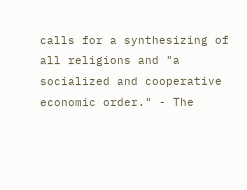calls for a synthesizing of all religions and "a socialized and cooperative economic order." - The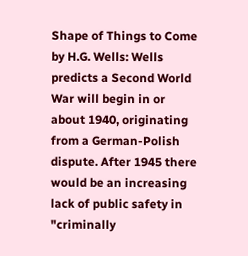Shape of Things to Come by H.G. Wells: Wells predicts a Second World War will begin in or about 1940, originating from a German-Polish dispute. After 1945 there would be an increasing lack of public safety in "criminally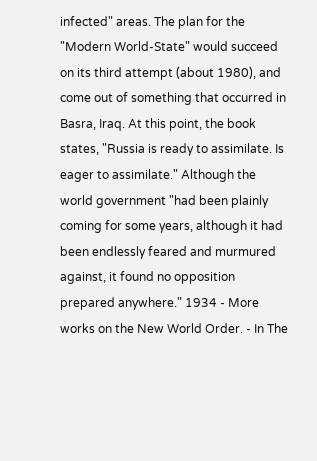infected" areas. The plan for the "Modern World-State" would succeed on its third attempt (about 1980), and come out of something that occurred in Basra, Iraq. At this point, the book states, "Russia is ready to assimilate. Is eager to assimilate." Although the world government "had been plainly coming for some years, although it had been endlessly feared and murmured against, it found no opposition prepared anywhere." 1934 - More works on the New World Order. - In The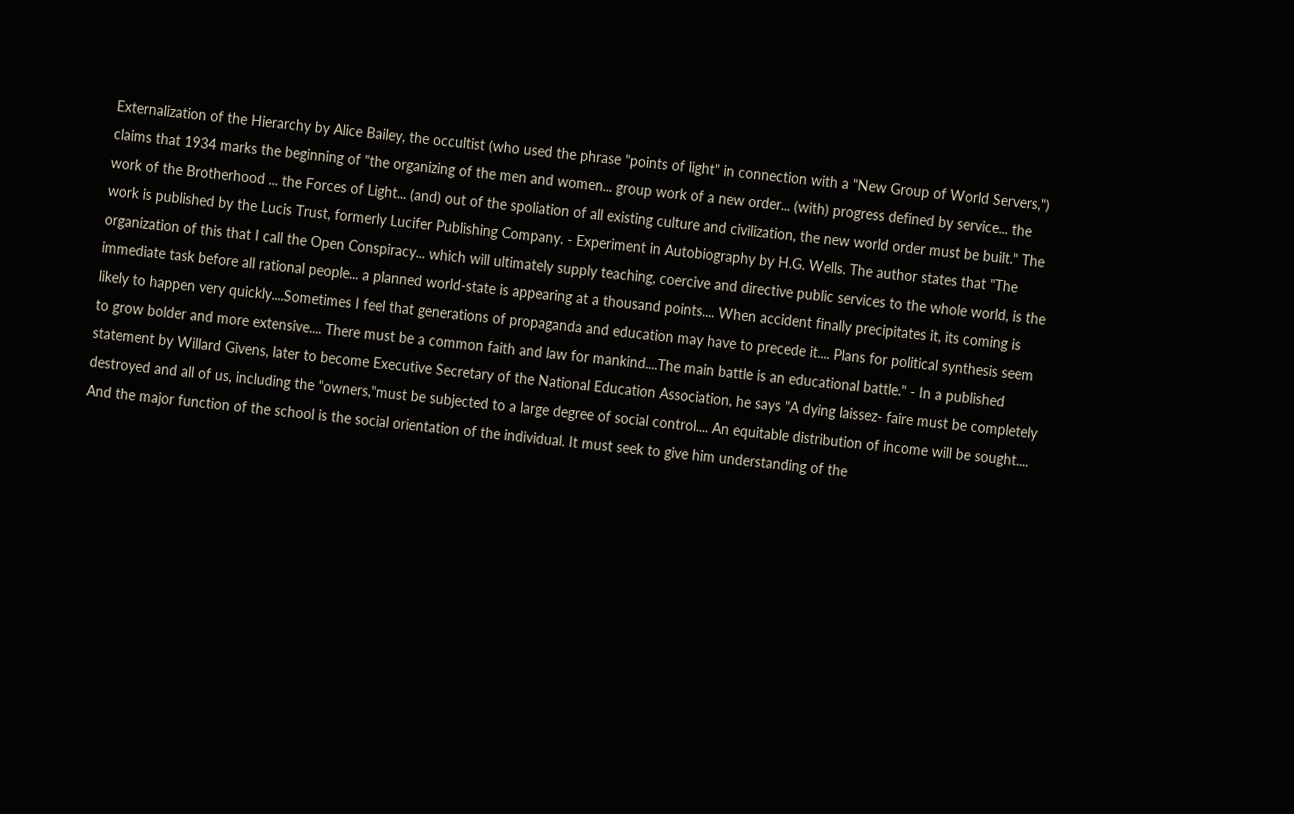Externalization of the Hierarchy by Alice Bailey, the occultist (who used the phrase "points of light" in connection with a "New Group of World Servers,") claims that 1934 marks the beginning of "the organizing of the men and women... group work of a new order... (with) progress defined by service... the work of the Brotherhood ... the Forces of Light... (and) out of the spoliation of all existing culture and civilization, the new world order must be built." The work is published by the Lucis Trust, formerly Lucifer Publishing Company. - Experiment in Autobiography by H.G. Wells. The author states that "The organization of this that I call the Open Conspiracy... which will ultimately supply teaching, coercive and directive public services to the whole world, is the immediate task before all rational people... a planned world-state is appearing at a thousand points.... When accident finally precipitates it, its coming is likely to happen very quickly....Sometimes I feel that generations of propaganda and education may have to precede it.... Plans for political synthesis seem to grow bolder and more extensive.... There must be a common faith and law for mankind....The main battle is an educational battle." - In a published statement by Willard Givens, later to become Executive Secretary of the National Education Association, he says "A dying laissez- faire must be completely destroyed and all of us, including the "owners,"must be subjected to a large degree of social control.... An equitable distribution of income will be sought.... And the major function of the school is the social orientation of the individual. It must seek to give him understanding of the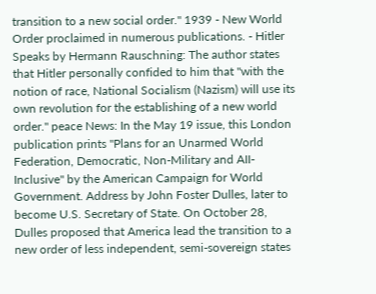transition to a new social order." 1939 - New World Order proclaimed in numerous publications. - Hitler Speaks by Hermann Rauschning: The author states that Hitler personally confided to him that "with the notion of race, National Socialism (Nazism) will use its own revolution for the establishing of a new world order." peace News: In the May 19 issue, this London publication prints "Plans for an Unarmed World Federation, Democratic, Non-Military and AII-Inclusive" by the American Campaign for World Government. Address by John Foster Dulles, later to become U.S. Secretary of State. On October 28, Dulles proposed that America lead the transition to a new order of less independent, semi-sovereign states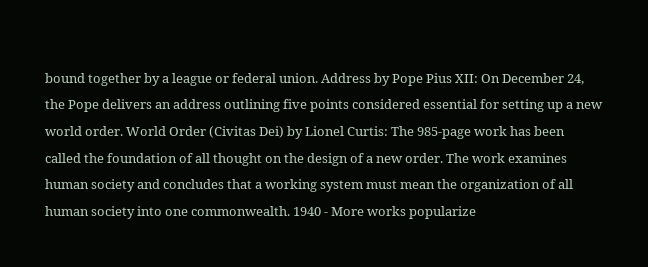bound together by a league or federal union. Address by Pope Pius XII: On December 24, the Pope delivers an address outlining five points considered essential for setting up a new world order. World Order (Civitas Dei) by Lionel Curtis: The 985-page work has been called the foundation of all thought on the design of a new order. The work examines human society and concludes that a working system must mean the organization of all human society into one commonwealth. 1940 - More works popularize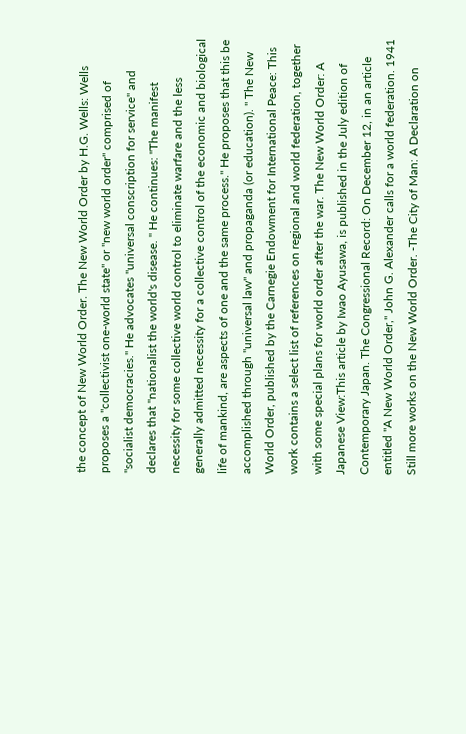the concept of New World Order. The New World Order by H.G. Wells: Wells proposes a "collectivist one-world state" or "new world order" comprised of "socialist democracies." He advocates "universal conscription for service" and declares that "nationalist the world's disease. " He continues: "The manifest necessity for some collective world control to eliminate warfare and the less generally admitted necessity for a collective control of the economic and biological life of mankind, are aspects of one and the same process." He proposes that this be accomplished through "universal law" and propaganda (or education). " The New World Order, published by the Carnegie Endowment for International Peace: This work contains a select list of references on regional and world federation, together with some special plans for world order after the war. The New World Order: A Japanese View:This article by Iwao Ayusawa, is published in the July edition of Contemporary Japan. The Congressional Record: On December 12, in an article entitled "A New World Order," John G. Alexander calls for a world federation. 1941 Still more works on the New World Order. -The City of Man: A Declaration on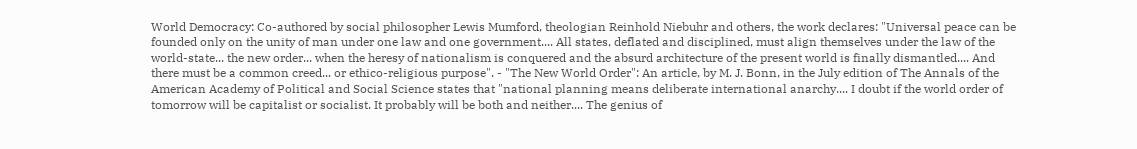World Democracy: Co-authored by social philosopher Lewis Mumford, theologian Reinhold Niebuhr and others, the work declares: "Universal peace can be founded only on the unity of man under one law and one government.... All states, deflated and disciplined, must align themselves under the law of the world-state... the new order... when the heresy of nationalism is conquered and the absurd architecture of the present world is finally dismantled.... And there must be a common creed... or ethico-religious purpose". - "The New World Order": An article, by M. J. Bonn, in the July edition of The Annals of the American Academy of Political and Social Science states that "national planning means deliberate international anarchy.... I doubt if the world order of tomorrow will be capitalist or socialist. It probably will be both and neither.... The genius of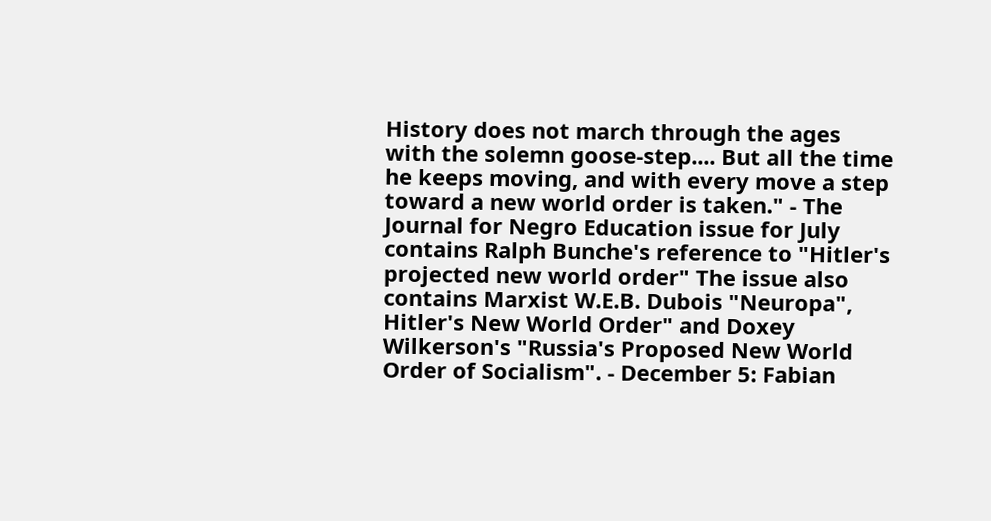History does not march through the ages with the solemn goose-step.... But all the time he keeps moving, and with every move a step toward a new world order is taken." - The Journal for Negro Education issue for July contains Ralph Bunche's reference to "Hitler's projected new world order" The issue also contains Marxist W.E.B. Dubois "Neuropa", Hitler's New World Order" and Doxey Wilkerson's "Russia's Proposed New World Order of Socialism". - December 5: Fabian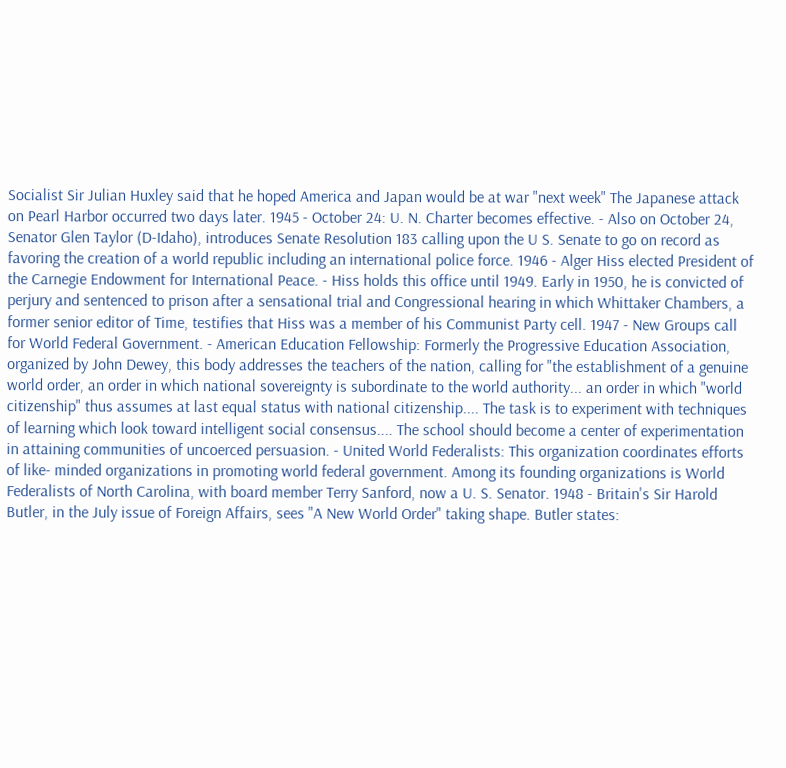Socialist Sir Julian Huxley said that he hoped America and Japan would be at war "next week" The Japanese attack on Pearl Harbor occurred two days later. 1945 - October 24: U. N. Charter becomes effective. - Also on October 24, Senator Glen Taylor (D-Idaho), introduces Senate Resolution 183 calling upon the U S. Senate to go on record as favoring the creation of a world republic including an international police force. 1946 - Alger Hiss elected President of the Carnegie Endowment for International Peace. - Hiss holds this office until 1949. Early in 1950, he is convicted of perjury and sentenced to prison after a sensational trial and Congressional hearing in which Whittaker Chambers, a former senior editor of Time, testifies that Hiss was a member of his Communist Party cell. 1947 - New Groups call for World Federal Government. - American Education Fellowship: Formerly the Progressive Education Association, organized by John Dewey, this body addresses the teachers of the nation, calling for "the establishment of a genuine world order, an order in which national sovereignty is subordinate to the world authority... an order in which "world citizenship" thus assumes at last equal status with national citizenship.... The task is to experiment with techniques of learning which look toward intelligent social consensus.... The school should become a center of experimentation in attaining communities of uncoerced persuasion. - United World Federalists: This organization coordinates efforts of like- minded organizations in promoting world federal government. Among its founding organizations is World Federalists of North Carolina, with board member Terry Sanford, now a U. S. Senator. 1948 - Britain's Sir Harold Butler, in the July issue of Foreign Affairs, sees "A New World Order" taking shape. Butler states: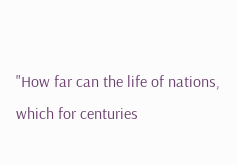"How far can the life of nations, which for centuries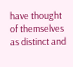have thought of themselves as distinct and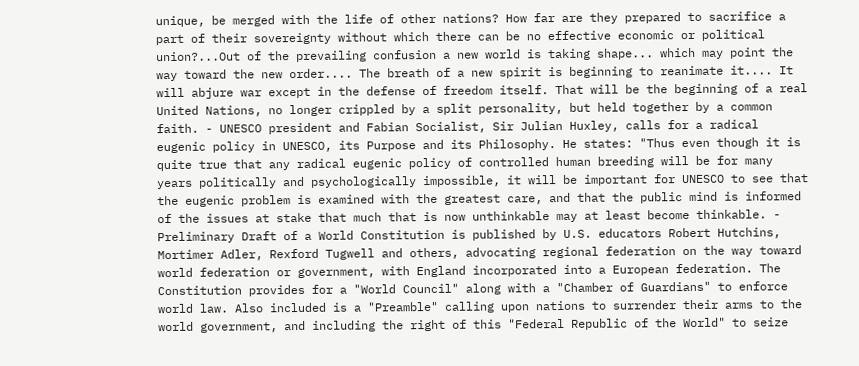unique, be merged with the life of other nations? How far are they prepared to sacrifice a part of their sovereignty without which there can be no effective economic or political union?...Out of the prevailing confusion a new world is taking shape... which may point the way toward the new order.... The breath of a new spirit is beginning to reanimate it.... It will abjure war except in the defense of freedom itself. That will be the beginning of a real United Nations, no longer crippled by a split personality, but held together by a common faith. - UNESCO president and Fabian Socialist, Sir Julian Huxley, calls for a radical eugenic policy in UNESCO, its Purpose and its Philosophy. He states: "Thus even though it is quite true that any radical eugenic policy of controlled human breeding will be for many years politically and psychologically impossible, it will be important for UNESCO to see that the eugenic problem is examined with the greatest care, and that the public mind is informed of the issues at stake that much that is now unthinkable may at least become thinkable. - Preliminary Draft of a World Constitution is published by U.S. educators Robert Hutchins, Mortimer Adler, Rexford Tugwell and others, advocating regional federation on the way toward world federation or government, with England incorporated into a European federation. The Constitution provides for a "World Council" along with a "Chamber of Guardians" to enforce world law. Also included is a "Preamble" calling upon nations to surrender their arms to the world government, and including the right of this "Federal Republic of the World" to seize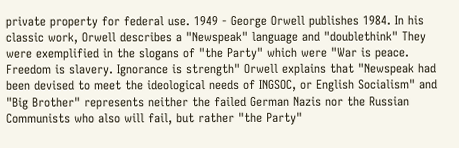private property for federal use. 1949 - George Orwell publishes 1984. In his classic work, Orwell describes a "Newspeak" language and "doublethink" They were exemplified in the slogans of "the Party" which were "War is peace. Freedom is slavery. Ignorance is strength" Orwell explains that "Newspeak had been devised to meet the ideological needs of INGSOC, or English Socialism" and "Big Brother" represents neither the failed German Nazis nor the Russian Communists who also will fail, but rather "the Party"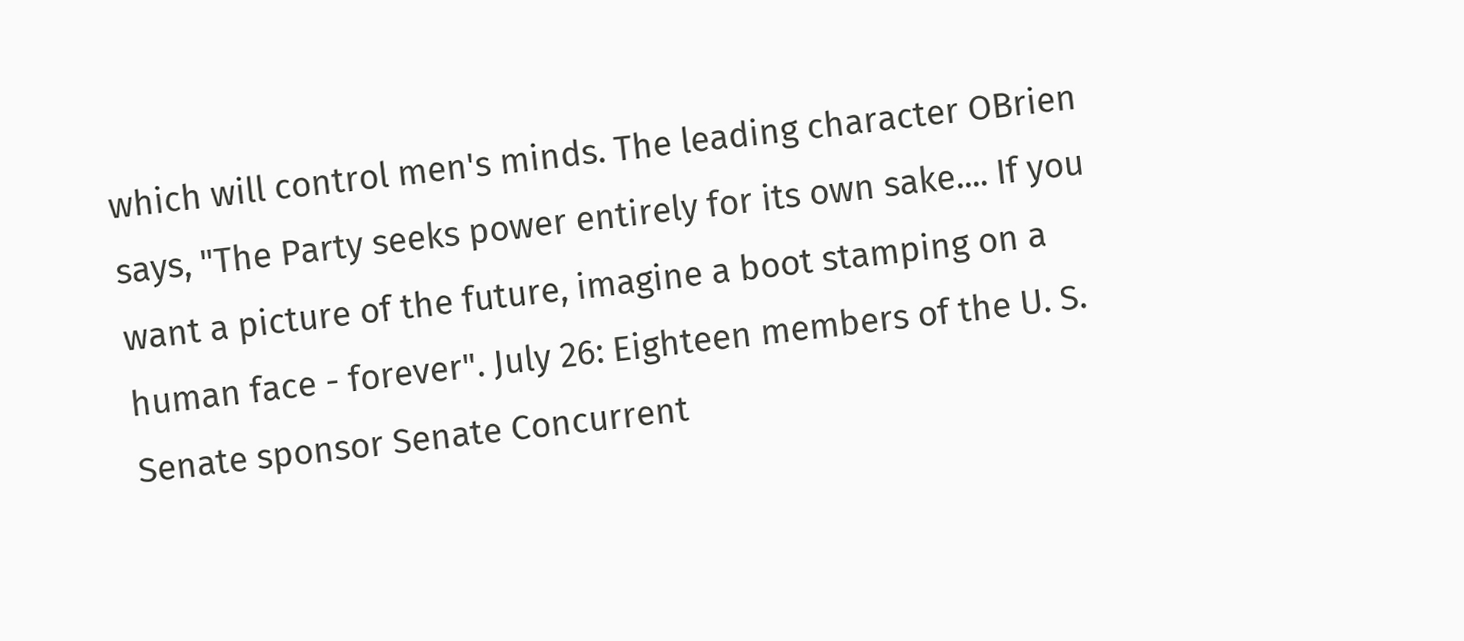which will control men's minds. The leading character OBrien says, "The Party seeks power entirely for its own sake.... If you want a picture of the future, imagine a boot stamping on a human face - forever". July 26: Eighteen members of the U. S. Senate sponsor Senate Concurrent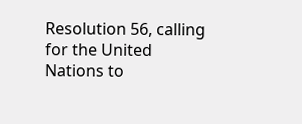Resolution 56, calling for the United Nations to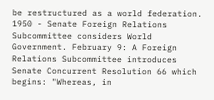be restructured as a world federation. 1950 - Senate Foreign Relations Subcommittee considers World Government. February 9: A Foreign Relations Subcommittee introduces Senate Concurrent Resolution 66 which begins: "Whereas, in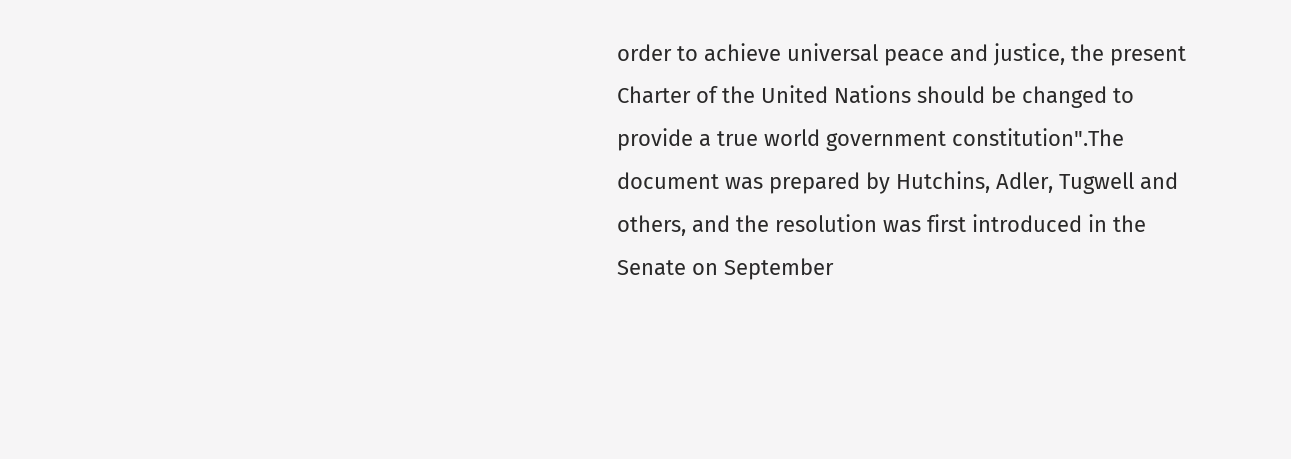order to achieve universal peace and justice, the present Charter of the United Nations should be changed to provide a true world government constitution".The document was prepared by Hutchins, Adler, Tugwell and others, and the resolution was first introduced in the Senate on September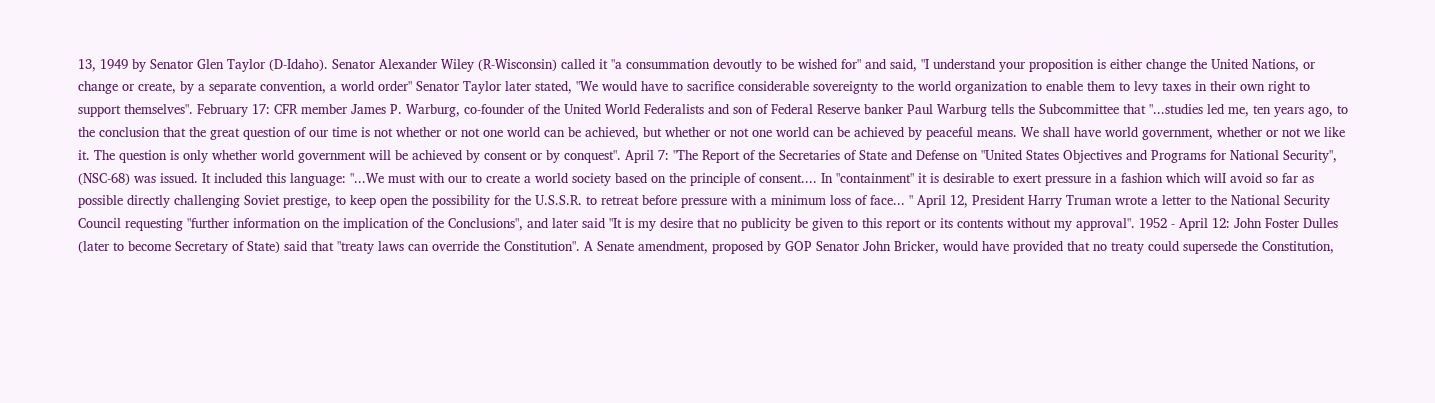13, 1949 by Senator Glen Taylor (D-Idaho). Senator Alexander Wiley (R-Wisconsin) called it "a consummation devoutly to be wished for" and said, "I understand your proposition is either change the United Nations, or change or create, by a separate convention, a world order" Senator Taylor later stated, "We would have to sacrifice considerable sovereignty to the world organization to enable them to levy taxes in their own right to support themselves". February 17: CFR member James P. Warburg, co-founder of the United World Federalists and son of Federal Reserve banker Paul Warburg tells the Subcommittee that "...studies led me, ten years ago, to the conclusion that the great question of our time is not whether or not one world can be achieved, but whether or not one world can be achieved by peaceful means. We shall have world government, whether or not we like it. The question is only whether world government will be achieved by consent or by conquest". April 7: "The Report of the Secretaries of State and Defense on "United States Objectives and Programs for National Security", (NSC-68) was issued. It included this language: "...We must with our to create a world society based on the principle of consent.... In "containment" it is desirable to exert pressure in a fashion which wilI avoid so far as possible directly challenging Soviet prestige, to keep open the possibility for the U.S.S.R. to retreat before pressure with a minimum loss of face... " April 12, President Harry Truman wrote a letter to the National Security Council requesting "further information on the implication of the Conclusions", and later said "It is my desire that no publicity be given to this report or its contents without my approval". 1952 - April 12: John Foster Dulles (later to become Secretary of State) said that "treaty laws can override the Constitution". A Senate amendment, proposed by GOP Senator John Bricker, would have provided that no treaty could supersede the Constitution,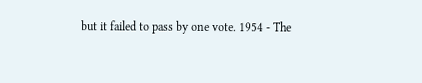but it failed to pass by one vote. 1954 - The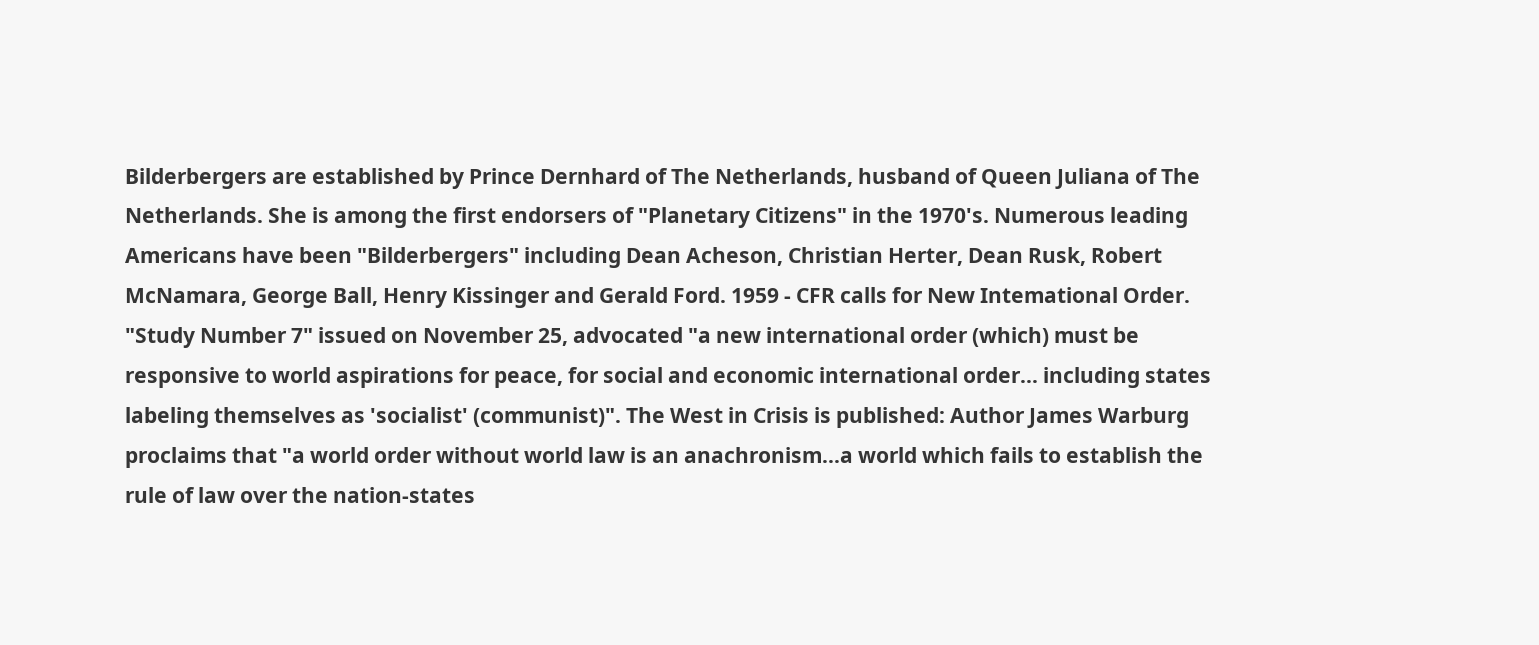Bilderbergers are established by Prince Dernhard of The Netherlands, husband of Queen Juliana of The Netherlands. She is among the first endorsers of "Planetary Citizens" in the 1970's. Numerous leading Americans have been "Bilderbergers" including Dean Acheson, Christian Herter, Dean Rusk, Robert McNamara, George Ball, Henry Kissinger and Gerald Ford. 1959 - CFR calls for New Intemational Order. "Study Number 7" issued on November 25, advocated "a new international order (which) must be responsive to world aspirations for peace, for social and economic international order... including states labeling themselves as 'socialist' (communist)". The West in Crisis is published: Author James Warburg proclaims that "a world order without world law is an anachronism...a world which fails to establish the rule of law over the nation-states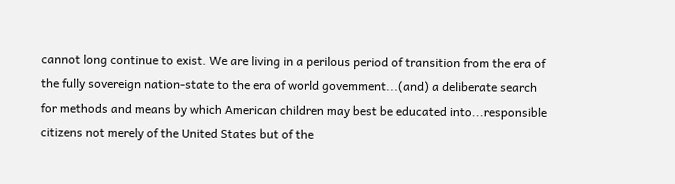cannot long continue to exist. We are living in a perilous period of transition from the era of the fully sovereign nation-state to the era of world govemment...(and) a deliberate search for methods and means by which American children may best be educated into...responsible citizens not merely of the United States but of the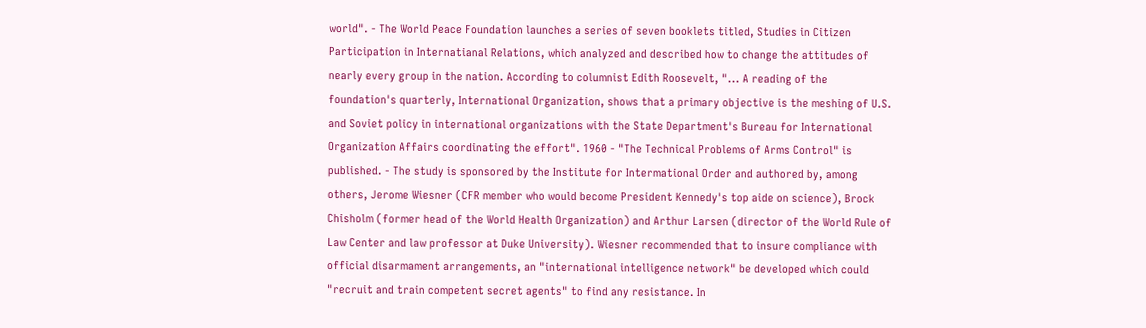world". - The World Peace Foundation launches a series of seven booklets titled, Studies in Citizen Participation in Internatianal Relations, which analyzed and described how to change the attitudes of nearly every group in the nation. According to columnist Edith Roosevelt, "... A reading of the foundation's quarterly, International Organization, shows that a primary objective is the meshing of U.S. and Soviet policy in international organizations with the State Department's Bureau for International Organization Affairs coordinating the effort". 1960 - "The Technical Problems of Arms Control" is published. - The study is sponsored by the Institute for Intermational Order and authored by, among others, Jerome Wiesner (CFR member who would become President Kennedy's top aide on science), Brock Chisholm (former head of the World Health Organization) and Arthur Larsen (director of the World Rule of Law Center and law professor at Duke University). Wiesner recommended that to insure compliance with official disarmament arrangements, an "international intelligence network" be developed which could "recruit and train competent secret agents" to find any resistance. In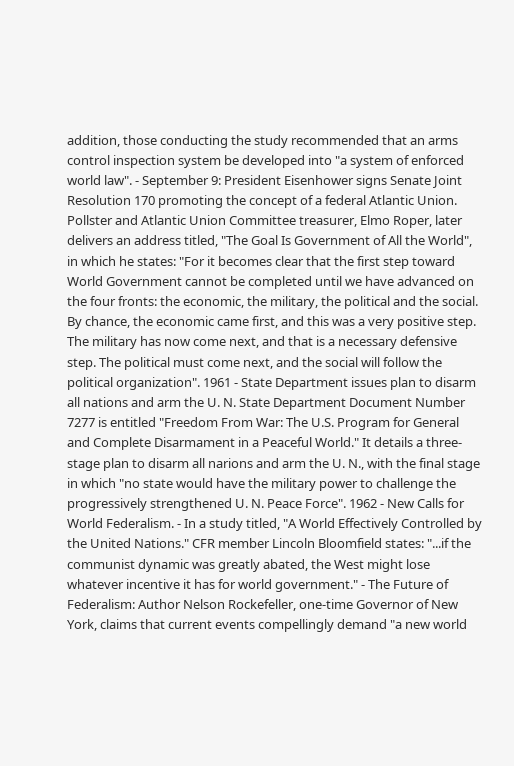addition, those conducting the study recommended that an arms control inspection system be developed into "a system of enforced world law". - September 9: President Eisenhower signs Senate Joint Resolution 170 promoting the concept of a federal Atlantic Union. Pollster and Atlantic Union Committee treasurer, Elmo Roper, later delivers an address titled, "The Goal Is Government of All the World", in which he states: "For it becomes clear that the first step toward World Government cannot be completed until we have advanced on the four fronts: the economic, the military, the political and the social. By chance, the economic came first, and this was a very positive step. The military has now come next, and that is a necessary defensive step. The political must come next, and the social will follow the political organization". 1961 - State Department issues plan to disarm all nations and arm the U. N. State Department Document Number 7277 is entitled "Freedom From War: The U.S. Program for General and Complete Disarmament in a Peaceful World." It details a three-stage plan to disarm all narions and arm the U. N., with the final stage in which "no state would have the military power to challenge the progressively strengthened U. N. Peace Force". 1962 - New Calls for World Federalism. - In a study titled, "A World Effectively Controlled by the United Nations." CFR member Lincoln Bloomfield states: "...if the communist dynamic was greatly abated, the West might lose whatever incentive it has for world government." - The Future of Federalism: Author Nelson Rockefeller, one-time Governor of New York, claims that current events compellingly demand "a new world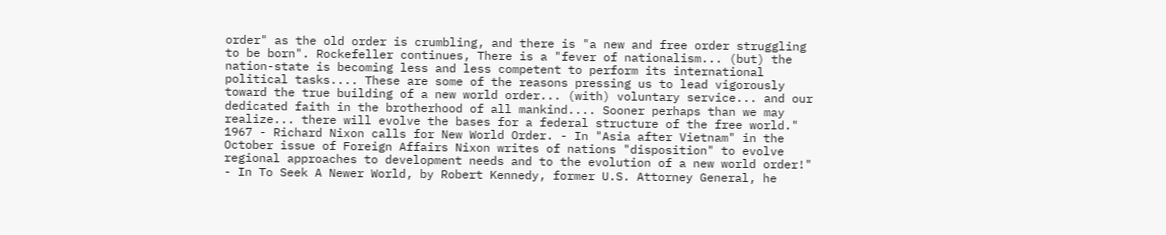order" as the old order is crumbling, and there is "a new and free order struggling to be born". Rockefeller continues, There is a "fever of nationalism... (but) the nation-state is becoming less and less competent to perform its international political tasks.... These are some of the reasons pressing us to lead vigorously toward the true building of a new world order... (with) voluntary service... and our dedicated faith in the brotherhood of all mankind.... Sooner perhaps than we may realize... there will evolve the bases for a federal structure of the free world." 1967 - Richard Nixon calls for New World Order. - In "Asia after Vietnam" in the October issue of Foreign Affairs Nixon writes of nations "disposition" to evolve regional approaches to development needs and to the evolution of a new world order!" - In To Seek A Newer World, by Robert Kennedy, former U.S. Attorney General, he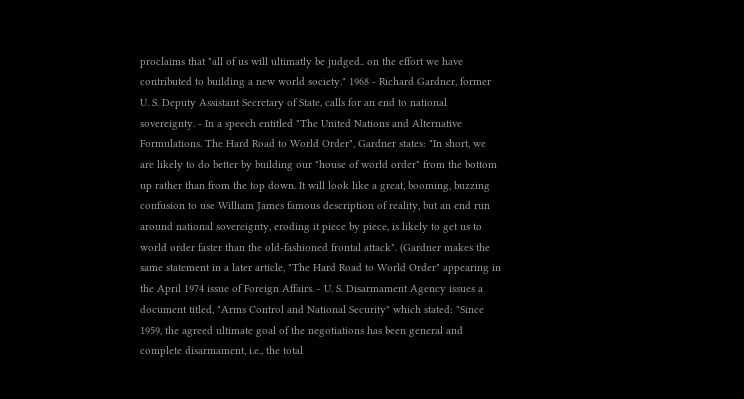proclaims that "all of us will ultimatly be judged.. on the effort we have contributed to building a new world society." 1968 - Richard Gardner, former U. S. Deputy Assistant Secretary of State, calls for an end to national sovereignty. - In a speech entitled "The United Nations and Alternative Formulations. The Hard Road to World Order", Gardner states: "In short, we are likely to do better by building our "house of world order" from the bottom up rather than from the top down. It will look like a great, booming, buzzing confusion to use William James famous description of reality, but an end run around national sovereignty, eroding it piece by piece, is likely to get us to world order faster than the old-fashioned frontal attack". (Gardner makes the same statement in a later article, "The Hard Road to World Order" appearing in the April 1974 issue of Foreign Affairs. - U. S. Disarmament Agency issues a document titled, "Arms Control and National Security" which stated: "Since 1959, the agreed ultimate goal of the negotiations has been general and complete disarmament, i.e., the total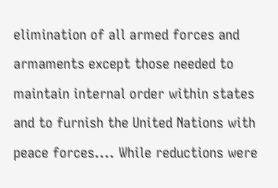elimination of all armed forces and armaments except those needed to maintain internal order within states and to furnish the United Nations with peace forces.... While reductions were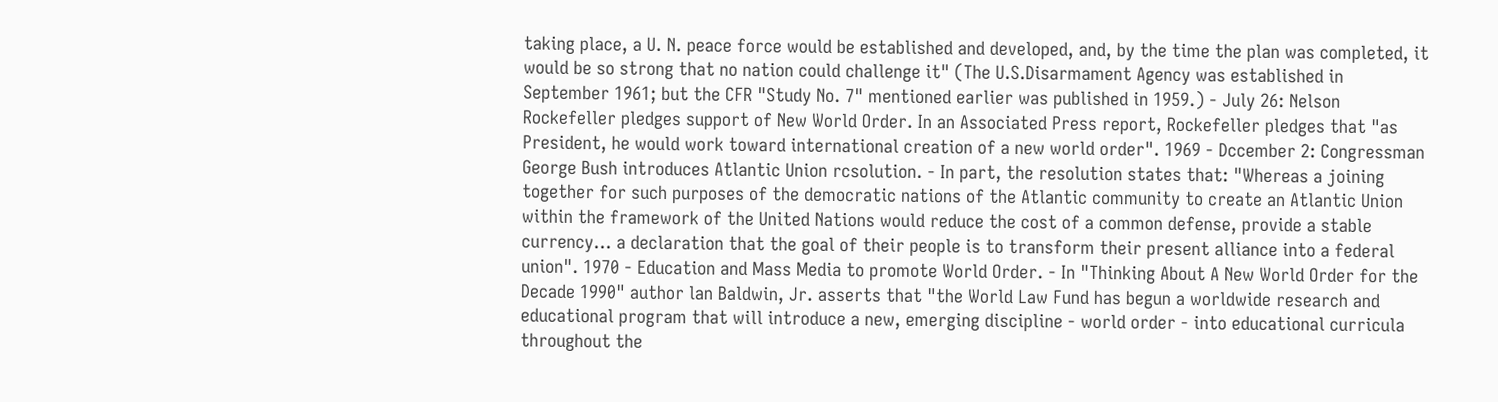taking place, a U. N. peace force would be established and developed, and, by the time the plan was completed, it would be so strong that no nation could challenge it" (The U.S.Disarmament Agency was established in September 1961; but the CFR "Study No. 7" mentioned earlier was published in 1959.) - July 26: Nelson Rockefeller pledges support of New World Order. In an Associated Press report, Rockefeller pledges that "as President, he would work toward international creation of a new world order". 1969 - Dccember 2: Congressman George Bush introduces Atlantic Union rcsolution. - In part, the resolution states that: "Whereas a joining together for such purposes of the democratic nations of the Atlantic community to create an Atlantic Union within the framework of the United Nations would reduce the cost of a common defense, provide a stable currency... a declaration that the goal of their people is to transform their present alliance into a federal union". 1970 - Education and Mass Media to promote World Order. - In "Thinking About A New World Order for the Decade 1990" author lan Baldwin, Jr. asserts that "the World Law Fund has begun a worldwide research and educational program that will introduce a new, emerging discipline - world order - into educational curricula throughout the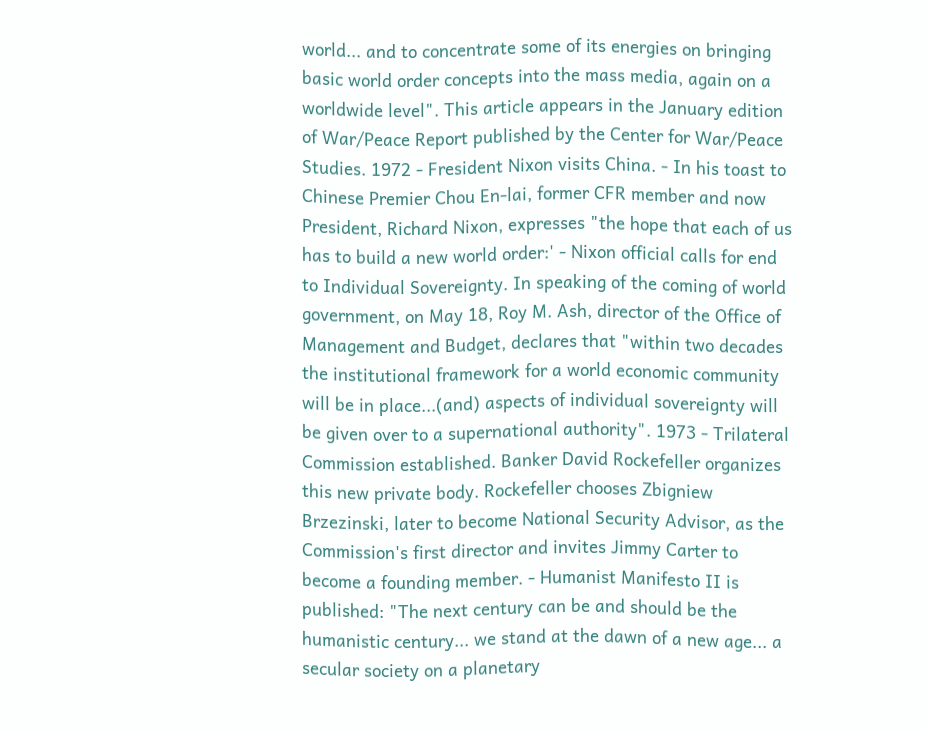world... and to concentrate some of its energies on bringing basic world order concepts into the mass media, again on a worldwide level". This article appears in the January edition of War/Peace Report published by the Center for War/Peace Studies. 1972 - Fresident Nixon visits China. - In his toast to Chinese Premier Chou En-lai, former CFR member and now President, Richard Nixon, expresses "the hope that each of us has to build a new world order:' - Nixon official calls for end to Individual Sovereignty. In speaking of the coming of world government, on May 18, Roy M. Ash, director of the Office of Management and Budget, declares that "within two decades the institutional framework for a world economic community will be in place...(and) aspects of individual sovereignty will be given over to a supernational authority". 1973 - Trilateral Commission established. Banker David Rockefeller organizes this new private body. Rockefeller chooses Zbigniew Brzezinski, later to become National Security Advisor, as the Commission's first director and invites Jimmy Carter to become a founding member. - Humanist Manifesto II is published: "The next century can be and should be the humanistic century... we stand at the dawn of a new age... a secular society on a planetary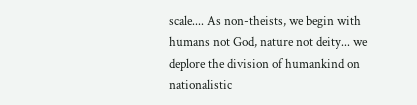scale.... As non-theists, we begin with humans not God, nature not deity... we deplore the division of humankind on nationalistic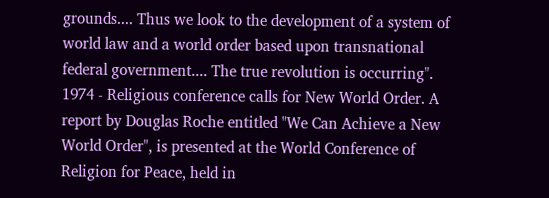grounds.... Thus we look to the development of a system of world law and a world order based upon transnational federal government.... The true revolution is occurring". 1974 - Religious conference calls for New World Order. A report by Douglas Roche entitled "We Can Achieve a New World Order", is presented at the World Conference of Religion for Peace, held in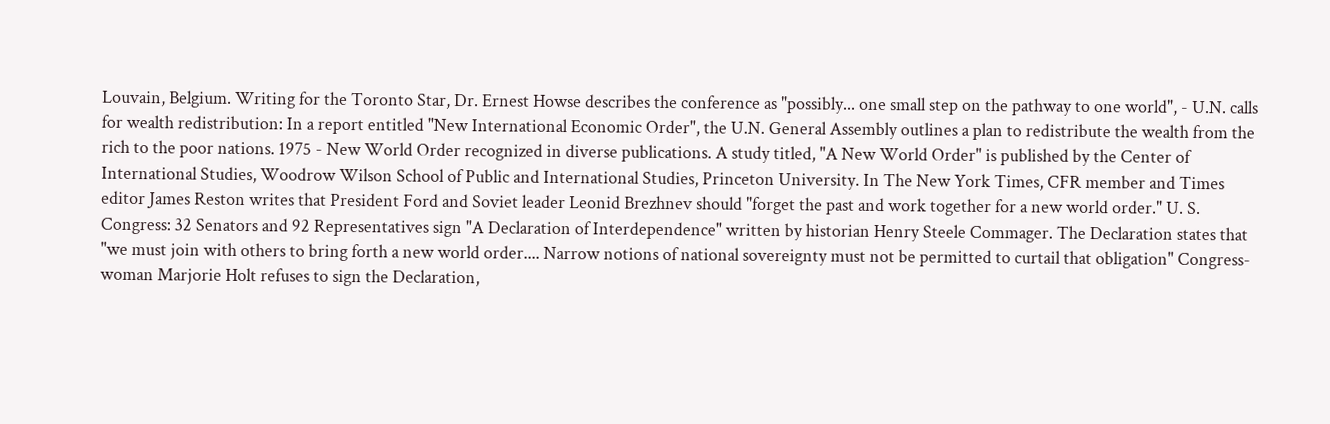Louvain, Belgium. Writing for the Toronto Star, Dr. Ernest Howse describes the conference as "possibly... one small step on the pathway to one world", - U.N. calls for wealth redistribution: In a report entitled "New International Economic Order", the U.N. General Assembly outlines a plan to redistribute the wealth from the rich to the poor nations. 1975 - New World Order recognized in diverse publications. A study titled, "A New World Order" is published by the Center of International Studies, Woodrow Wilson School of Public and International Studies, Princeton University. In The New York Times, CFR member and Times editor James Reston writes that President Ford and Soviet leader Leonid Brezhnev should "forget the past and work together for a new world order." U. S. Congress: 32 Senators and 92 Representatives sign "A Declaration of Interdependence" written by historian Henry Steele Commager. The Declaration states that "we must join with others to bring forth a new world order.... Narrow notions of national sovereignty must not be permitted to curtail that obligation" Congress-woman Marjorie Holt refuses to sign the Declaration,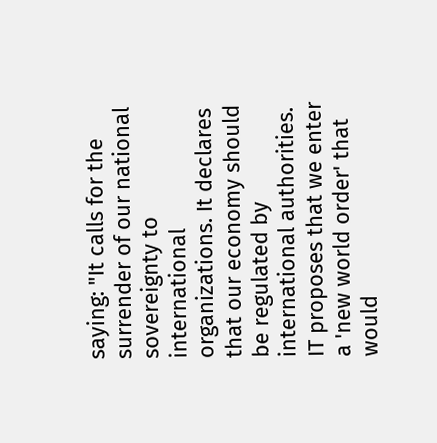saying: "It calls for the surrender of our national sovereignty to international organizations. It declares that our economy should be regulated by international authorities. IT proposes that we enter a 'new world order' that would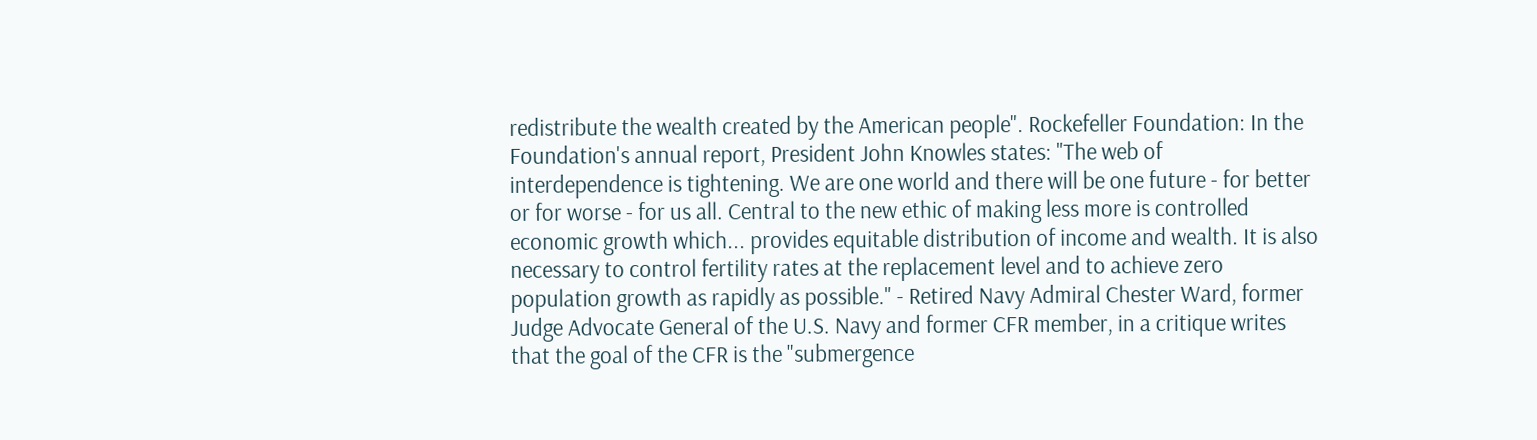redistribute the wealth created by the American people". Rockefeller Foundation: In the Foundation's annual report, President John Knowles states: "The web of interdependence is tightening. We are one world and there will be one future - for better or for worse - for us all. Central to the new ethic of making less more is controlled economic growth which... provides equitable distribution of income and wealth. It is also necessary to control fertility rates at the replacement level and to achieve zero population growth as rapidly as possible." - Retired Navy Admiral Chester Ward, former Judge Advocate General of the U.S. Navy and former CFR member, in a critique writes that the goal of the CFR is the "submergence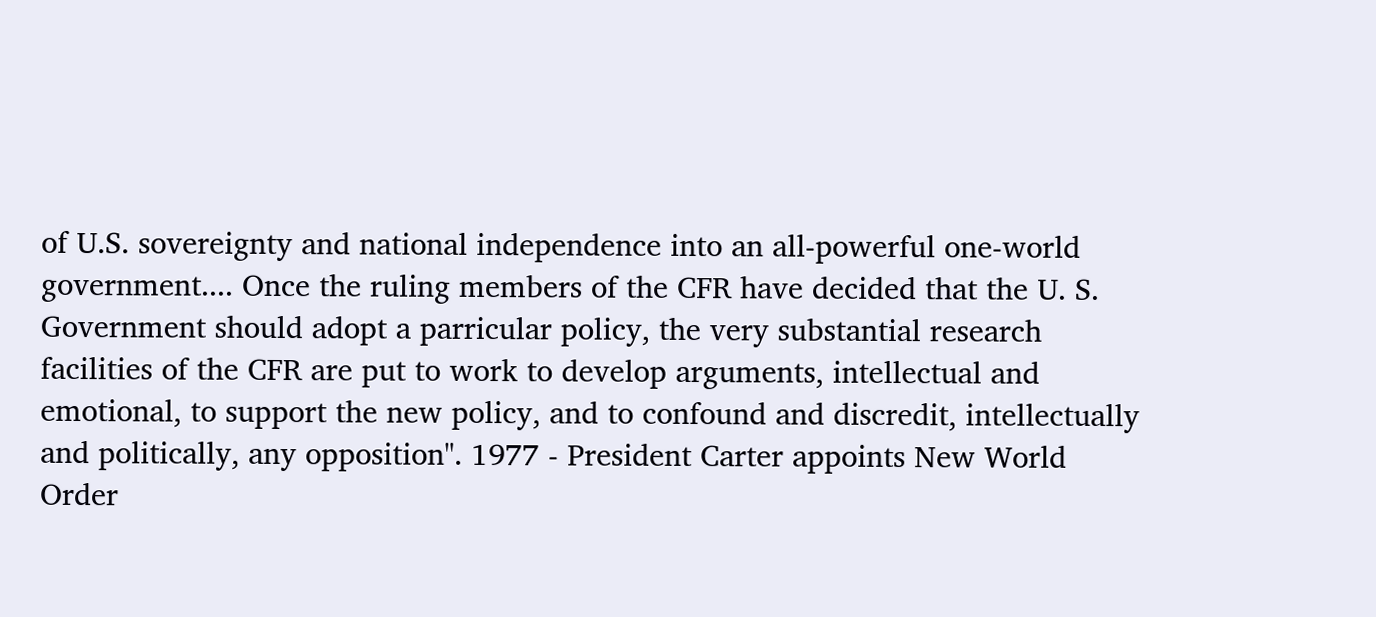of U.S. sovereignty and national independence into an all-powerful one-world government.... Once the ruling members of the CFR have decided that the U. S. Government should adopt a parricular policy, the very substantial research facilities of the CFR are put to work to develop arguments, intellectual and emotional, to support the new policy, and to confound and discredit, intellectually and politically, any opposition". 1977 - President Carter appoints New World Order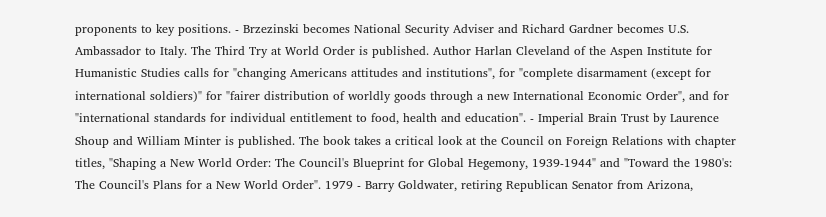proponents to key positions. - Brzezinski becomes National Security Adviser and Richard Gardner becomes U.S. Ambassador to Italy. The Third Try at World Order is published. Author Harlan Cleveland of the Aspen Institute for Humanistic Studies calls for "changing Americans attitudes and institutions", for "complete disarmament (except for international soldiers)" for "fairer distribution of worldly goods through a new International Economic Order", and for "international standards for individual entitlement to food, health and education". - Imperial Brain Trust by Laurence Shoup and William Minter is published. The book takes a critical look at the Council on Foreign Relations with chapter titles, "Shaping a New World Order: The Council's Blueprint for Global Hegemony, 1939-1944" and "Toward the 1980's: The Council's Plans for a New World Order". 1979 - Barry Goldwater, retiring Republican Senator from Arizona,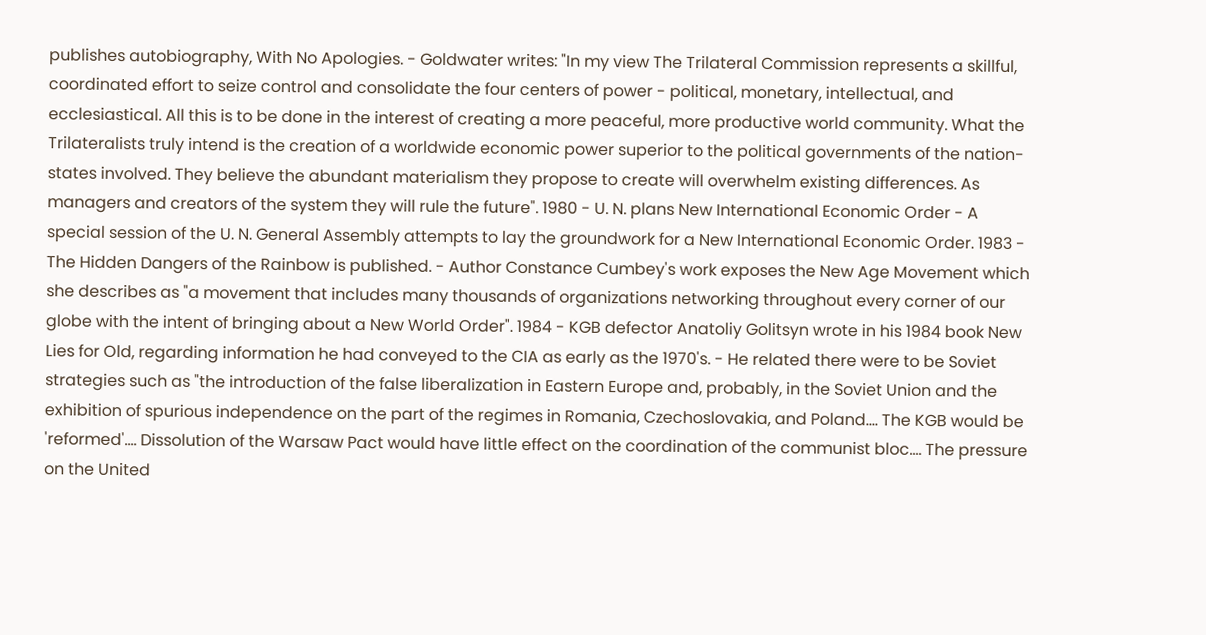publishes autobiography, With No Apologies. - Goldwater writes: "In my view The Trilateral Commission represents a skillful, coordinated effort to seize control and consolidate the four centers of power - political, monetary, intellectual, and ecclesiastical. All this is to be done in the interest of creating a more peaceful, more productive world community. What the Trilateralists truly intend is the creation of a worldwide economic power superior to the political governments of the nation-states involved. They believe the abundant materialism they propose to create will overwhelm existing differences. As managers and creators of the system they will rule the future". 1980 - U. N. plans New International Economic Order - A special session of the U. N. General Assembly attempts to lay the groundwork for a New International Economic Order. 1983 - The Hidden Dangers of the Rainbow is published. - Author Constance Cumbey's work exposes the New Age Movement which she describes as "a movement that includes many thousands of organizations networking throughout every corner of our globe with the intent of bringing about a New World Order". 1984 - KGB defector Anatoliy Golitsyn wrote in his 1984 book New Lies for Old, regarding information he had conveyed to the CIA as early as the 1970's. - He related there were to be Soviet strategies such as "the introduction of the false liberalization in Eastern Europe and, probably, in the Soviet Union and the exhibition of spurious independence on the part of the regimes in Romania, Czechoslovakia, and Poland.... The KGB would be 'reformed'.... Dissolution of the Warsaw Pact would have little effect on the coordination of the communist bloc.... The pressure on the United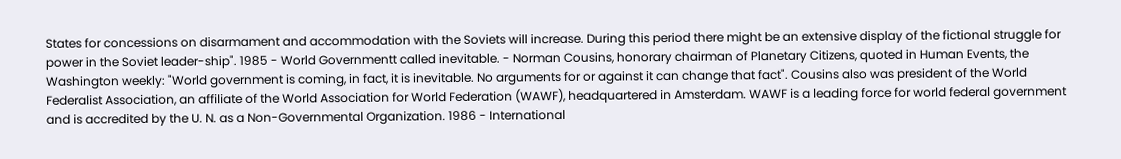States for concessions on disarmament and accommodation with the Soviets will increase. During this period there might be an extensive display of the fictional struggle for power in the Soviet leader-ship". 1985 - World Governmentt called inevitable. - Norman Cousins, honorary chairman of Planetary Citizens, quoted in Human Events, the Washington weekly: "World government is coming, in fact, it is inevitable. No arguments for or against it can change that fact". Cousins also was president of the World Federalist Association, an affiliate of the World Association for World Federation (WAWF), headquartered in Amsterdam. WAWF is a leading force for world federal government and is accredited by the U. N. as a Non-Governmental Organization. 1986 - International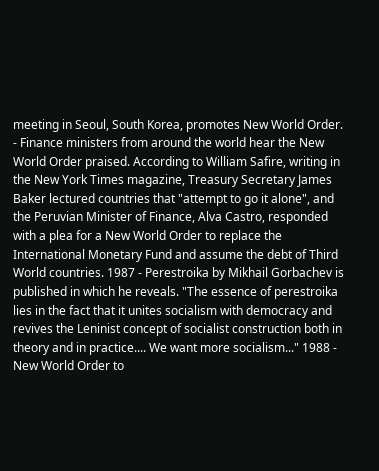meeting in Seoul, South Korea, promotes New World Order. - Finance ministers from around the world hear the New World Order praised. According to William Safire, writing in the New York Times magazine, Treasury Secretary James Baker lectured countries that "attempt to go it alone", and the Peruvian Minister of Finance, Alva Castro, responded with a plea for a New World Order to replace the International Monetary Fund and assume the debt of Third World countries. 1987 - Perestroika by Mikhail Gorbachev is published in which he reveals. "The essence of perestroika lies in the fact that it unites socialism with democracy and revives the Leninist concept of socialist construction both in theory and in practice.... We want more socialism..." 1988 - New World Order to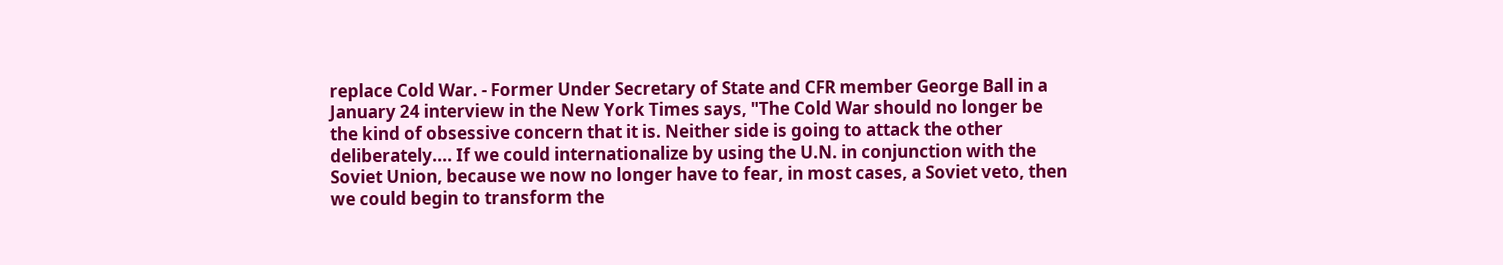replace Cold War. - Former Under Secretary of State and CFR member George Ball in a January 24 interview in the New York Times says, "The Cold War should no longer be the kind of obsessive concern that it is. Neither side is going to attack the other deliberately.... If we could internationalize by using the U.N. in conjunction with the Soviet Union, because we now no longer have to fear, in most cases, a Soviet veto, then we could begin to transform the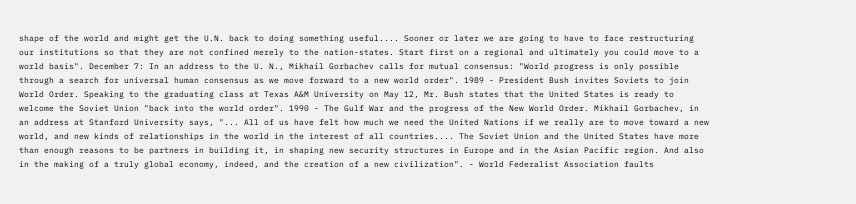shape of the world and might get the U.N. back to doing something useful.... Sooner or later we are going to have to face restructuring our institutions so that they are not confined merely to the nation-states. Start first on a regional and ultimately you could move to a world basis". December 7: In an address to the U. N., Mikhail Gorbachev calls for mutual consensus: "World progress is only possible through a search for universal human consensus as we move forward to a new world order". 1989 - President Bush invites Soviets to join World Order. Speaking to the graduating class at Texas A&M University on May 12, Mr. Bush states that the United States is ready to welcome the Soviet Union "back into the world order". 1990 - The Gulf War and the progress of the New World Order. Mikhail Gorbachev, in an address at Stanford University says, "... All of us have felt how much we need the United Nations if we really are to move toward a new world, and new kinds of relationships in the world in the interest of all countries.... The Soviet Union and the United States have more than enough reasons to be partners in building it, in shaping new security structures in Europe and in the Asian Pacific region. And also in the making of a truly global economy, indeed, and the creation of a new civilization". - World Federalist Association faults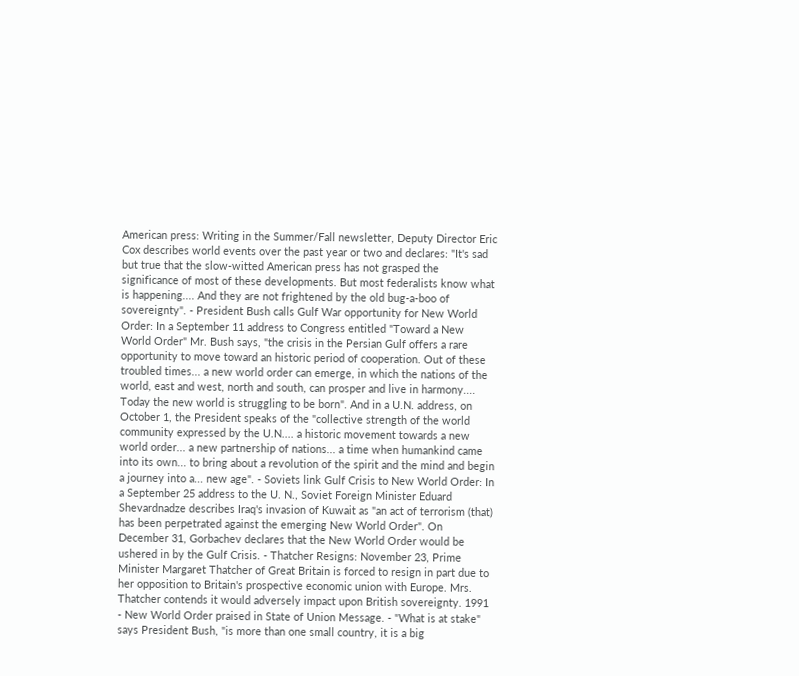American press: Writing in the Summer/Fall newsletter, Deputy Director Eric Cox describes world events over the past year or two and declares: "It's sad but true that the slow-witted American press has not grasped the significance of most of these developments. But most federalists know what is happening.... And they are not frightened by the old bug-a-boo of sovereignty". - President Bush calls Gulf War opportunity for New World Order: In a September 11 address to Congress entitled "Toward a New World Order" Mr. Bush says, "the crisis in the Persian Gulf offers a rare opportunity to move toward an historic period of cooperation. Out of these troubled times... a new world order can emerge, in which the nations of the world, east and west, north and south, can prosper and live in harmony.... Today the new world is struggling to be born". And in a U.N. address, on October 1, the President speaks of the "collective strength of the world community expressed by the U.N.... a historic movement towards a new world order... a new partnership of nations... a time when humankind came into its own... to bring about a revolution of the spirit and the mind and begin a journey into a... new age". - Soviets link Gulf Crisis to New World Order: In a September 25 address to the U. N., Soviet Foreign Minister Eduard Shevardnadze describes Iraq's invasion of Kuwait as "an act of terrorism (that) has been perpetrated against the emerging New World Order". On December 31, Gorbachev declares that the New World Order would be ushered in by the Gulf Crisis. - Thatcher Resigns: November 23, Prime Minister Margaret Thatcher of Great Britain is forced to resign in part due to her opposition to Britain's prospective economic union with Europe. Mrs. Thatcher contends it would adversely impact upon British sovereignty. 1991 - New World Order praised in State of Union Message. - "What is at stake" says President Bush, "is more than one small country, it is a big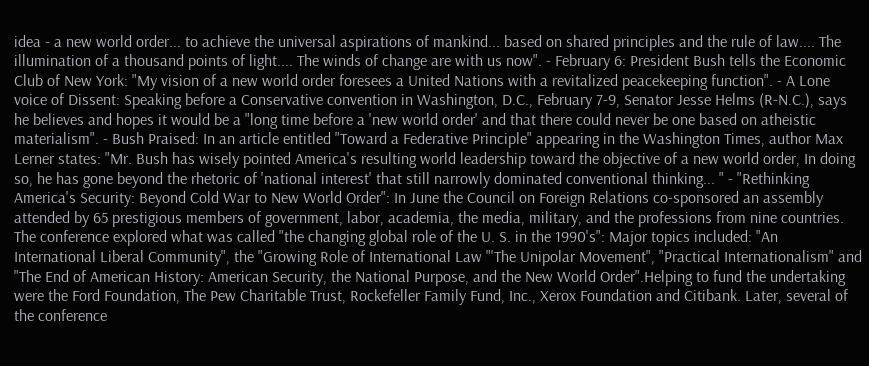idea - a new world order... to achieve the universal aspirations of mankind... based on shared principles and the rule of law.... The illumination of a thousand points of light.... The winds of change are with us now". - February 6: President Bush tells the Economic Club of New York: "My vision of a new world order foresees a United Nations with a revitalized peacekeeping function". - A Lone voice of Dissent: Speaking before a Conservative convention in Washington, D.C., February 7-9, Senator Jesse Helms (R-N.C.), says he believes and hopes it would be a "long time before a 'new world order' and that there could never be one based on atheistic materialism". - Bush Praised: In an article entitled "Toward a Federative Principle" appearing in the Washington Times, author Max Lerner states: "Mr. Bush has wisely pointed America's resulting world leadership toward the objective of a new world order, In doing so, he has gone beyond the rhetoric of 'national interest' that still narrowly dominated conventional thinking... " - "Rethinking America's Security: Beyond Cold War to New World Order": In June the Council on Foreign Relations co-sponsored an assembly attended by 65 prestigious members of government, labor, academia, the media, military, and the professions from nine countries. The conference explored what was called "the changing global role of the U. S. in the 1990's": Major topics included: "An International Liberal Community", the "Growing Role of International Law "'The Unipolar Movement", "Practical Internationalism" and "The End of American History: American Security, the National Purpose, and the New World Order".Helping to fund the undertaking were the Ford Foundation, The Pew Charitable Trust, Rockefeller Family Fund, Inc., Xerox Foundation and Citibank. Later, several of the conference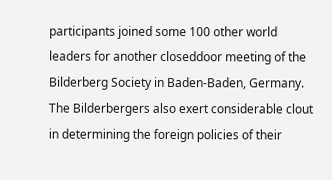participants joined some 100 other world leaders for another closeddoor meeting of the Bilderberg Society in Baden-Baden, Germany. The Bilderbergers also exert considerable clout in determining the foreign policies of their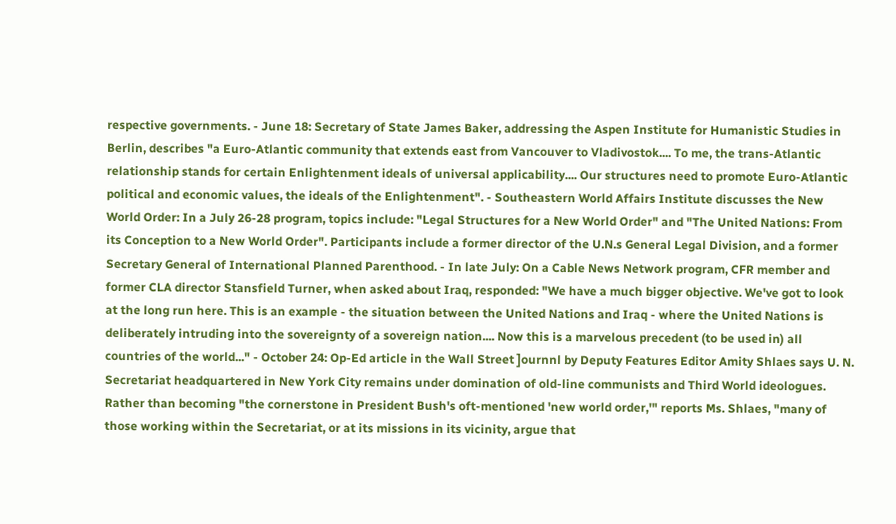respective governments. - June 18: Secretary of State James Baker, addressing the Aspen Institute for Humanistic Studies in Berlin, describes "a Euro-Atlantic community that extends east from Vancouver to Vladivostok.... To me, the trans-Atlantic relationship stands for certain Enlightenment ideals of universal applicability.... Our structures need to promote Euro-Atlantic political and economic values, the ideals of the Enlightenment". - Southeastern World Affairs Institute discusses the New World Order: In a July 26-28 program, topics include: "Legal Structures for a New World Order" and "The United Nations: From its Conception to a New World Order". Participants include a former director of the U.N.s General Legal Division, and a former Secretary General of International Planned Parenthood. - In late July: On a Cable News Network program, CFR member and former CLA director Stansfield Turner, when asked about Iraq, responded: "We have a much bigger objective. We've got to look at the long run here. This is an example - the situation between the United Nations and Iraq - where the United Nations is deliberately intruding into the sovereignty of a sovereign nation.... Now this is a marvelous precedent (to be used in) all countries of the world..." - October 24: Op-Ed article in the Wall Street ]ournnl by Deputy Features Editor Amity Shlaes says U. N. Secretariat headquartered in New York City remains under domination of old-line communists and Third World ideologues. Rather than becoming "the cornerstone in President Bush's oft-mentioned 'new world order,'" reports Ms. Shlaes, "many of those working within the Secretariat, or at its missions in its vicinity, argue that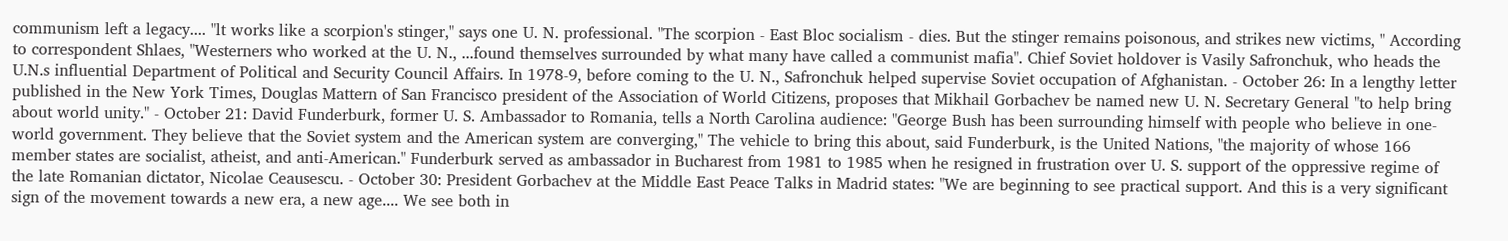communism left a legacy.... "lt works like a scorpion's stinger," says one U. N. professional. "The scorpion - East Bloc socialism - dies. But the stinger remains poisonous, and strikes new victims, " According to correspondent Shlaes, "Westerners who worked at the U. N., ...found themselves surrounded by what many have called a communist mafia". Chief Soviet holdover is Vasily Safronchuk, who heads the U.N.s influential Department of Political and Security Council Affairs. In 1978-9, before coming to the U. N., Safronchuk helped supervise Soviet occupation of Afghanistan. - October 26: In a lengthy letter published in the New York Times, Douglas Mattern of San Francisco president of the Association of World Citizens, proposes that Mikhail Gorbachev be named new U. N. Secretary General "to help bring about world unity." - October 21: David Funderburk, former U. S. Ambassador to Romania, tells a North Carolina audience: "George Bush has been surrounding himself with people who believe in one-world government. They believe that the Soviet system and the American system are converging," The vehicle to bring this about, said Funderburk, is the United Nations, "the majority of whose 166 member states are socialist, atheist, and anti-American." Funderburk served as ambassador in Bucharest from 1981 to 1985 when he resigned in frustration over U. S. support of the oppressive regime of the late Romanian dictator, Nicolae Ceausescu. - October 30: President Gorbachev at the Middle East Peace Talks in Madrid states: "We are beginning to see practical support. And this is a very significant sign of the movement towards a new era, a new age.... We see both in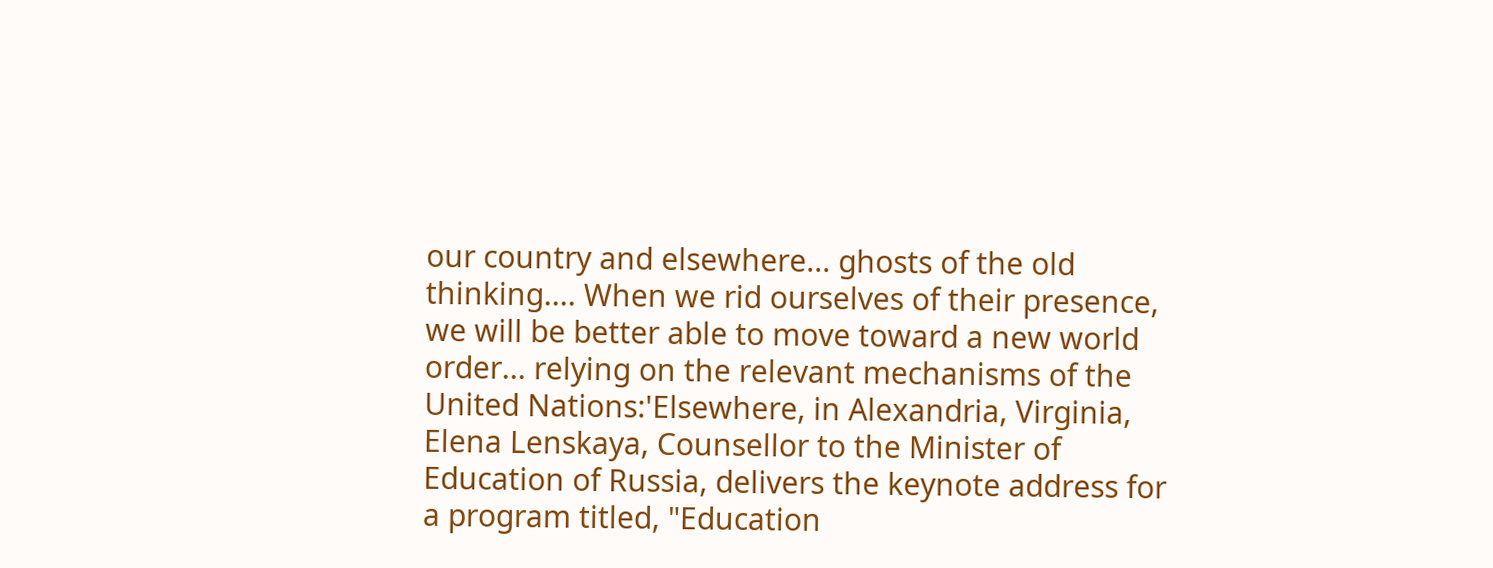our country and elsewhere... ghosts of the old thinking.... When we rid ourselves of their presence, we will be better able to move toward a new world order... relying on the relevant mechanisms of the United Nations:'Elsewhere, in Alexandria, Virginia, Elena Lenskaya, Counsellor to the Minister of Education of Russia, delivers the keynote address for a program titled, "Education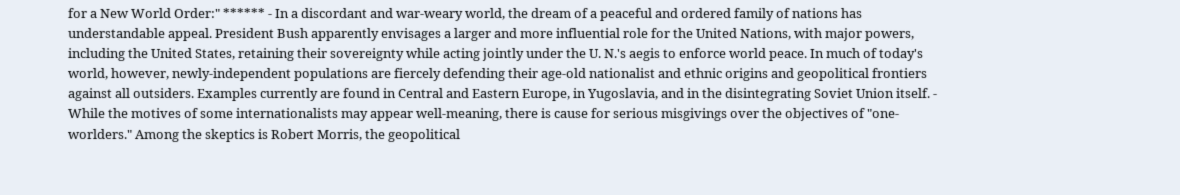for a New World Order:" ****** - In a discordant and war-weary world, the dream of a peaceful and ordered family of nations has understandable appeal. President Bush apparently envisages a larger and more influential role for the United Nations, with major powers, including the United States, retaining their sovereignty while acting jointly under the U. N.'s aegis to enforce world peace. In much of today's world, however, newly-independent populations are fiercely defending their age-old nationalist and ethnic origins and geopolitical frontiers against all outsiders. Examples currently are found in Central and Eastern Europe, in Yugoslavia, and in the disintegrating Soviet Union itself. - While the motives of some internationalists may appear well-meaning, there is cause for serious misgivings over the objectives of "one-worlders." Among the skeptics is Robert Morris, the geopolitical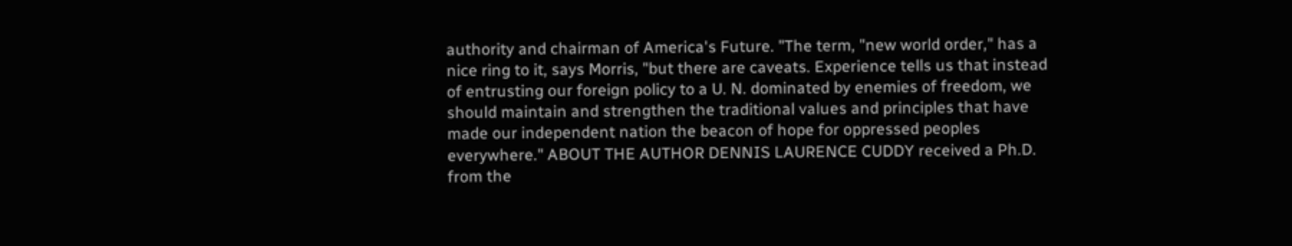authority and chairman of America's Future. "The term, "new world order," has a nice ring to it, says Morris, "but there are caveats. Experience tells us that instead of entrusting our foreign policy to a U. N. dominated by enemies of freedom, we should maintain and strengthen the traditional values and principles that have made our independent nation the beacon of hope for oppressed peoples everywhere." ABOUT THE AUTHOR DENNIS LAURENCE CUDDY received a Ph.D. from the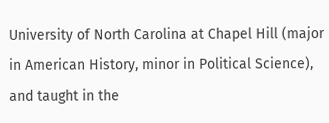University of North Carolina at Chapel Hill (major in American History, minor in Political Science), and taught in the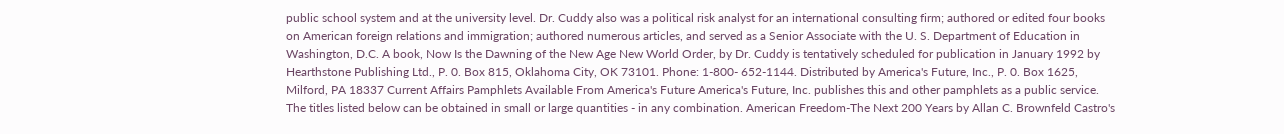public school system and at the university level. Dr. Cuddy also was a political risk analyst for an international consulting firm; authored or edited four books on American foreign relations and immigration; authored numerous articles, and served as a Senior Associate with the U. S. Department of Education in Washington, D.C. A book, Now Is the Dawning of the New Age New World Order, by Dr. Cuddy is tentatively scheduled for publication in January 1992 by Hearthstone Publishing Ltd., P. 0. Box 815, Oklahoma City, OK 73101. Phone: 1-800- 652-1144. Distributed by America's Future, Inc., P. 0. Box 1625, Milford, PA 18337 Current Affairs Pamphlets Available From America's Future America's Future, Inc. publishes this and other pamphlets as a public service. The titles listed below can be obtained in small or large quantities - in any combination. American Freedom-The Next 200 Years by Allan C. Brownfeld Castro's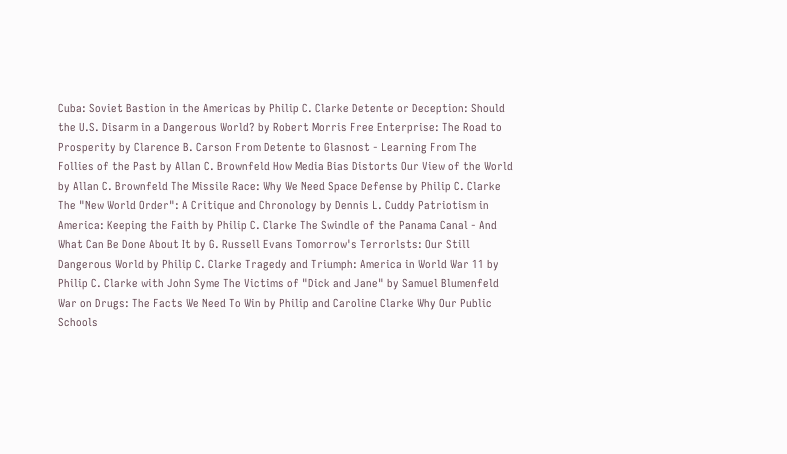Cuba: Soviet Bastion in the Americas by Philip C. Clarke Detente or Deception: Should the U.S. Disarm in a Dangerous World? by Robert Morris Free Enterprise: The Road to Prosperity by Clarence B. Carson From Detente to Glasnost - Learning From The Follies of the Past by Allan C. Brownfeld How Media Bias Distorts Our View of the World by Allan C. Brownfeld The Missile Race: Why We Need Space Defense by Philip C. Clarke The "New World Order": A Critique and Chronology by Dennis L. Cuddy Patriotism in America: Keeping the Faith by Philip C. Clarke The Swindle of the Panama Canal - And What Can Be Done About It by G. Russell Evans Tomorrow's Terrorlsts: Our Still Dangerous World by Philip C. Clarke Tragedy and Triumph: America in World War 11 by Philip C. Clarke with John Syme The Victims of "Dick and Jane" by Samuel Blumenfeld War on Drugs: The Facts We Need To Win by Philip and Caroline Clarke Why Our Public Schools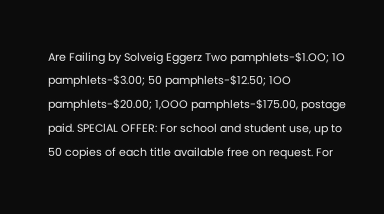Are Failing by Solveig Eggerz Two pamphlets-$1.OO; 1O pamphlets-$3.00; 50 pamphlets-$12.50; 1OO pamphlets-$20.00; 1,OOO pamphlets-$175.00, postage paid. SPEClAL OFFER: For school and student use, up to 50 copies of each title available free on request. For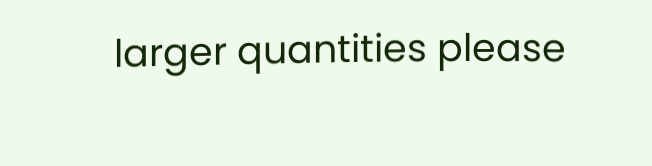larger quantities please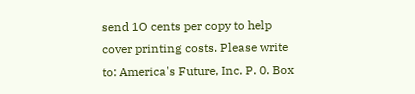send 1O cents per copy to help cover printing costs. Please write to: America's Future, Inc. P. 0. Box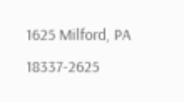1625 Milford, PA 18337-2625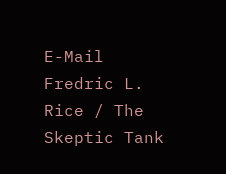E-Mail Fredric L. Rice / The Skeptic Tank